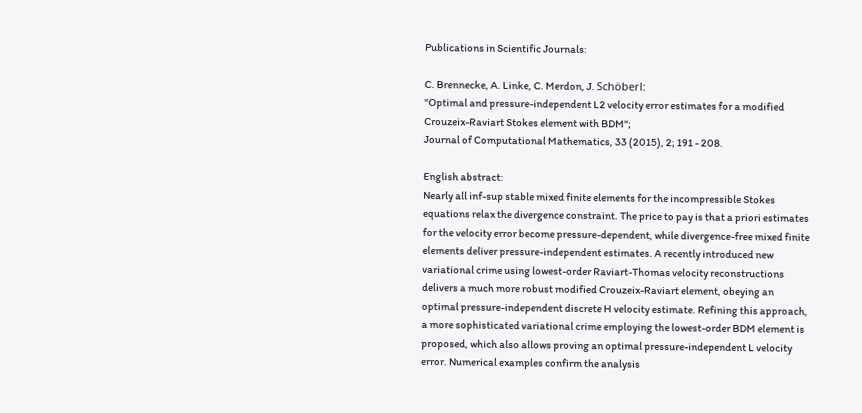Publications in Scientific Journals:

C. Brennecke, A. Linke, C. Merdon, J. Schöberl:
"Optimal and pressure-independent L2 velocity error estimates for a modified Crouzeix-Raviart Stokes element with BDM";
Journal of Computational Mathematics, 33 (2015), 2; 191 - 208.

English abstract:
Nearly all inf-sup stable mixed finite elements for the incompressible Stokes equations relax the divergence constraint. The price to pay is that a priori estimates for the velocity error become pressure-dependent, while divergence-free mixed finite elements deliver pressure-independent estimates. A recently introduced new variational crime using lowest-order Raviart-Thomas velocity reconstructions delivers a much more robust modified Crouzeix-Raviart element, obeying an optimal pressure-independent discrete H velocity estimate. Refining this approach, a more sophisticated variational crime employing the lowest-order BDM element is proposed, which also allows proving an optimal pressure-independent L velocity error. Numerical examples confirm the analysis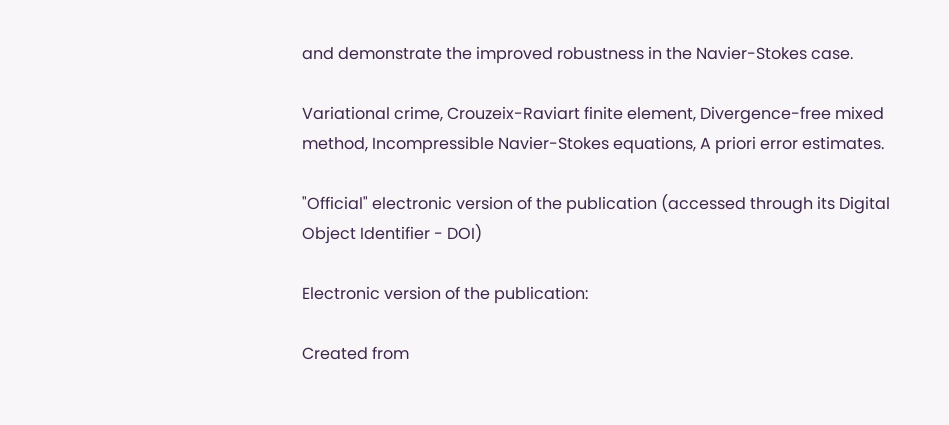and demonstrate the improved robustness in the Navier-Stokes case.

Variational crime, Crouzeix-Raviart finite element, Divergence-free mixed method, Incompressible Navier-Stokes equations, A priori error estimates.

"Official" electronic version of the publication (accessed through its Digital Object Identifier - DOI)

Electronic version of the publication:

Created from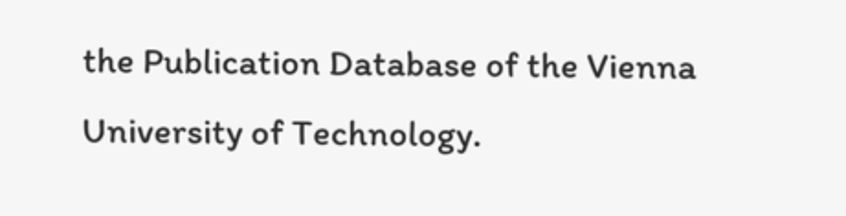the Publication Database of the Vienna University of Technology.